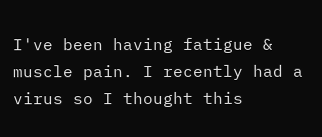I've been having fatigue & muscle pain. I recently had a virus so I thought this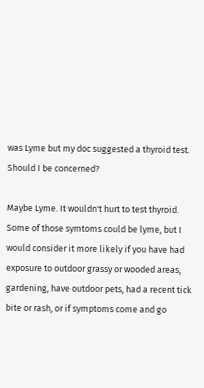was Lyme but my doc suggested a thyroid test. Should I be concerned?

Maybe Lyme. It wouldn't hurt to test thyroid. Some of those symtoms could be lyme, but I would consider it more likely if you have had exposure to outdoor grassy or wooded areas, gardening, have outdoor pets, had a recent tick bite or rash, or if symptoms come and go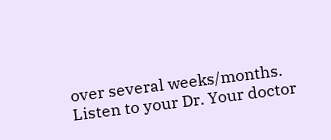over several weeks/months.
Listen to your Dr. Your doctor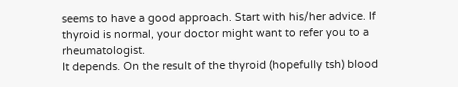seems to have a good approach. Start with his/her advice. If thyroid is normal, your doctor might want to refer you to a rheumatologist.
It depends. On the result of the thyroid (hopefully tsh) blood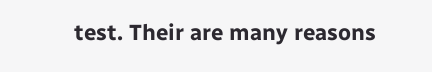test. Their are many reasons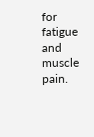for fatigue and muscle pain.